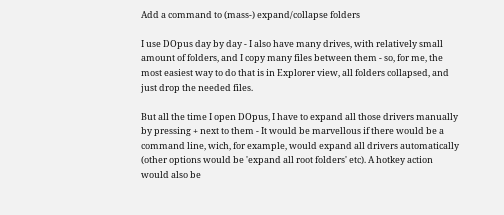Add a command to (mass-) expand/collapse folders

I use DOpus day by day - I also have many drives, with relatively small amount of folders, and I copy many files between them - so, for me, the most easiest way to do that is in Explorer view, all folders collapsed, and just drop the needed files.

But all the time I open DOpus, I have to expand all those drivers manually by pressing + next to them - It would be marvellous if there would be a command line, wich, for example, would expand all drivers automatically (other options would be 'expand all root folders' etc). A hotkey action would also be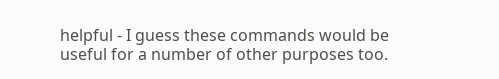helpful - I guess these commands would be useful for a number of other purposes too.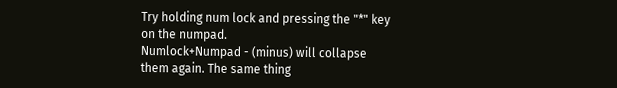Try holding num lock and pressing the "*" key on the numpad.
Numlock+Numpad - (minus) will collapse them again. The same thing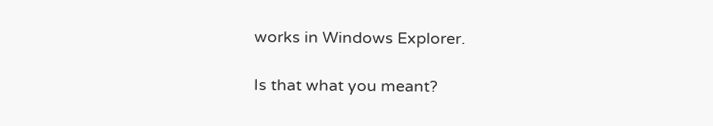works in Windows Explorer.

Is that what you meant?